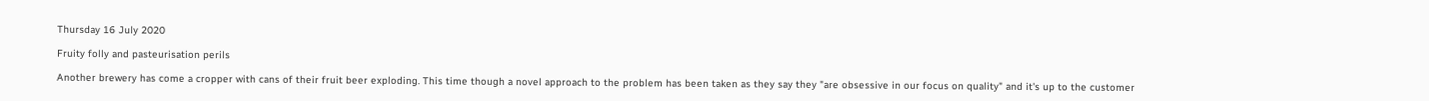Thursday 16 July 2020

Fruity folly and pasteurisation perils

Another brewery has come a cropper with cans of their fruit beer exploding. This time though a novel approach to the problem has been taken as they say they "are obsessive in our focus on quality" and it's up to the customer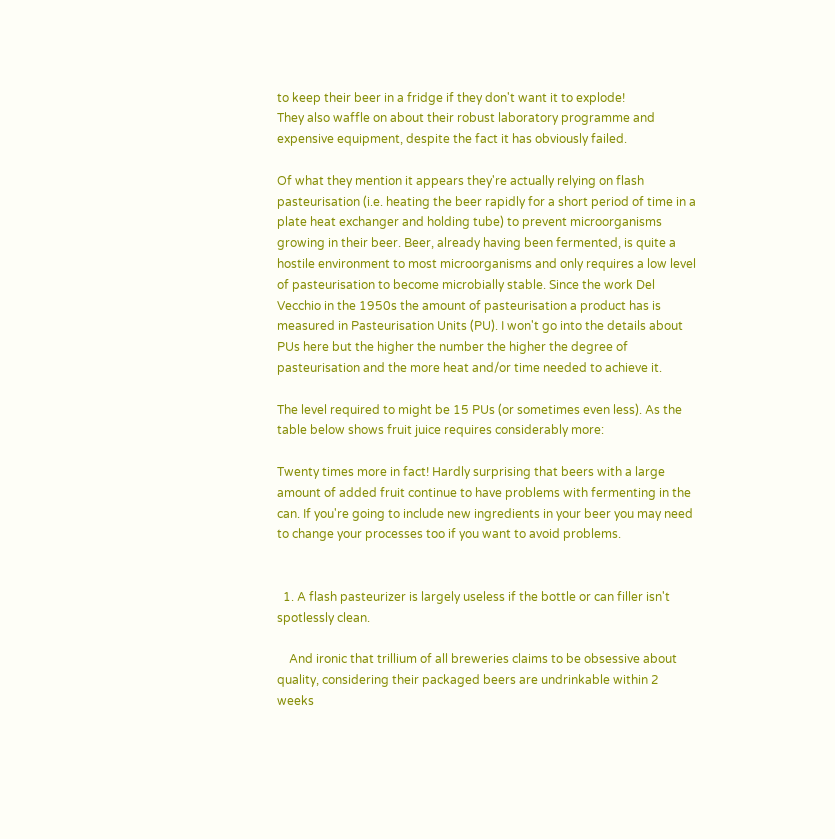to keep their beer in a fridge if they don't want it to explode!
They also waffle on about their robust laboratory programme and expensive equipment, despite the fact it has obviously failed.

Of what they mention it appears they're actually relying on flash pasteurisation (i.e. heating the beer rapidly for a short period of time in a plate heat exchanger and holding tube) to prevent microorganisms growing in their beer. Beer, already having been fermented, is quite a hostile environment to most microorganisms and only requires a low level of pasteurisation to become microbially stable. Since the work Del Vecchio in the 1950s the amount of pasteurisation a product has is measured in Pasteurisation Units (PU). I won't go into the details about PUs here but the higher the number the higher the degree of pasteurisation and the more heat and/or time needed to achieve it.

The level required to might be 15 PUs (or sometimes even less). As the table below shows fruit juice requires considerably more:

Twenty times more in fact! Hardly surprising that beers with a large amount of added fruit continue to have problems with fermenting in the can. If you're going to include new ingredients in your beer you may need to change your processes too if you want to avoid problems.


  1. A flash pasteurizer is largely useless if the bottle or can filler isn't spotlessly clean.

    And ironic that trillium of all breweries claims to be obsessive about quality, considering their packaged beers are undrinkable within 2 weeks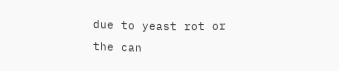due to yeast rot or the can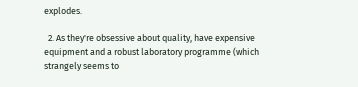explodes.

  2. As they're obsessive about quality, have expensive equipment and a robust laboratory programme (which strangely seems to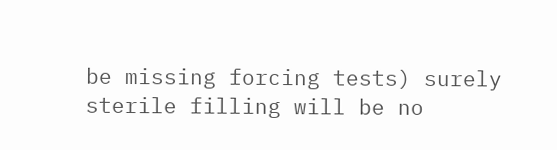be missing forcing tests) surely sterile filling will be no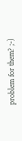problem for them? ;-)